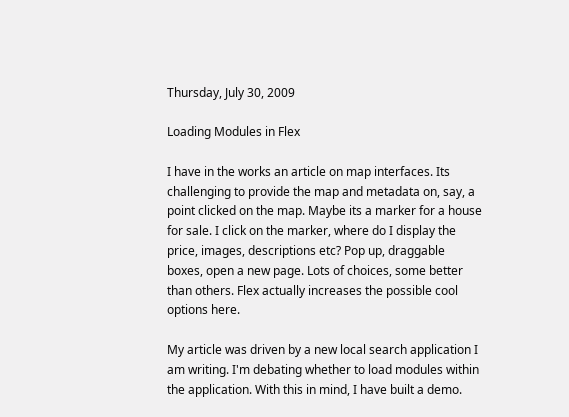Thursday, July 30, 2009

Loading Modules in Flex

I have in the works an article on map interfaces. Its challenging to provide the map and metadata on, say, a point clicked on the map. Maybe its a marker for a house for sale. I click on the marker, where do I display the price, images, descriptions etc? Pop up, draggable boxes, open a new page. Lots of choices, some better than others. Flex actually increases the possible cool options here.

My article was driven by a new local search application I am writing. I'm debating whether to load modules within the application. With this in mind, I have built a demo.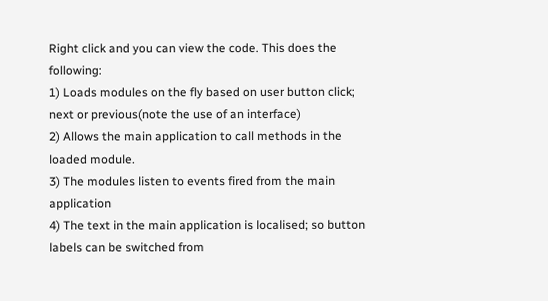Right click and you can view the code. This does the following:
1) Loads modules on the fly based on user button click; next or previous(note the use of an interface)
2) Allows the main application to call methods in the loaded module.
3) The modules listen to events fired from the main application
4) The text in the main application is localised; so button labels can be switched from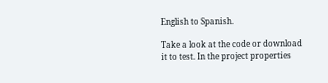English to Spanish.

Take a look at the code or download it to test. In the project properties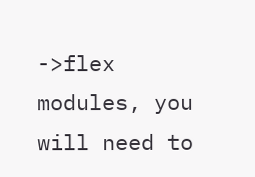->flex modules, you will need to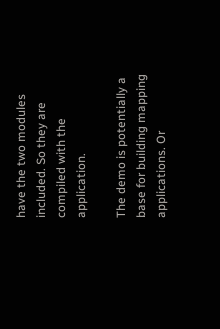have the two modules included. So they are compiled with the application.

The demo is potentially a base for building mapping applications. Or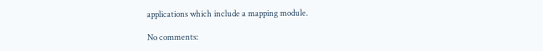applications which include a mapping module.

No comments: